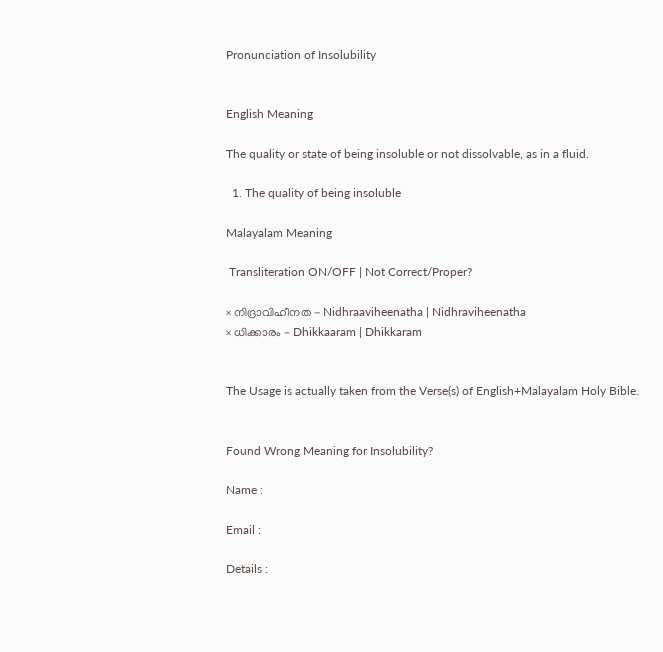Pronunciation of Insolubility


English Meaning

The quality or state of being insoluble or not dissolvable, as in a fluid.

  1. The quality of being insoluble

Malayalam Meaning

 Transliteration ON/OFF | Not Correct/Proper?

× നിദ്രാവിഹീനത - Nidhraaviheenatha | Nidhraviheenatha
× ധിക്കാരം - Dhikkaaram | Dhikkaram


The Usage is actually taken from the Verse(s) of English+Malayalam Holy Bible.


Found Wrong Meaning for Insolubility?

Name :

Email :

Details :